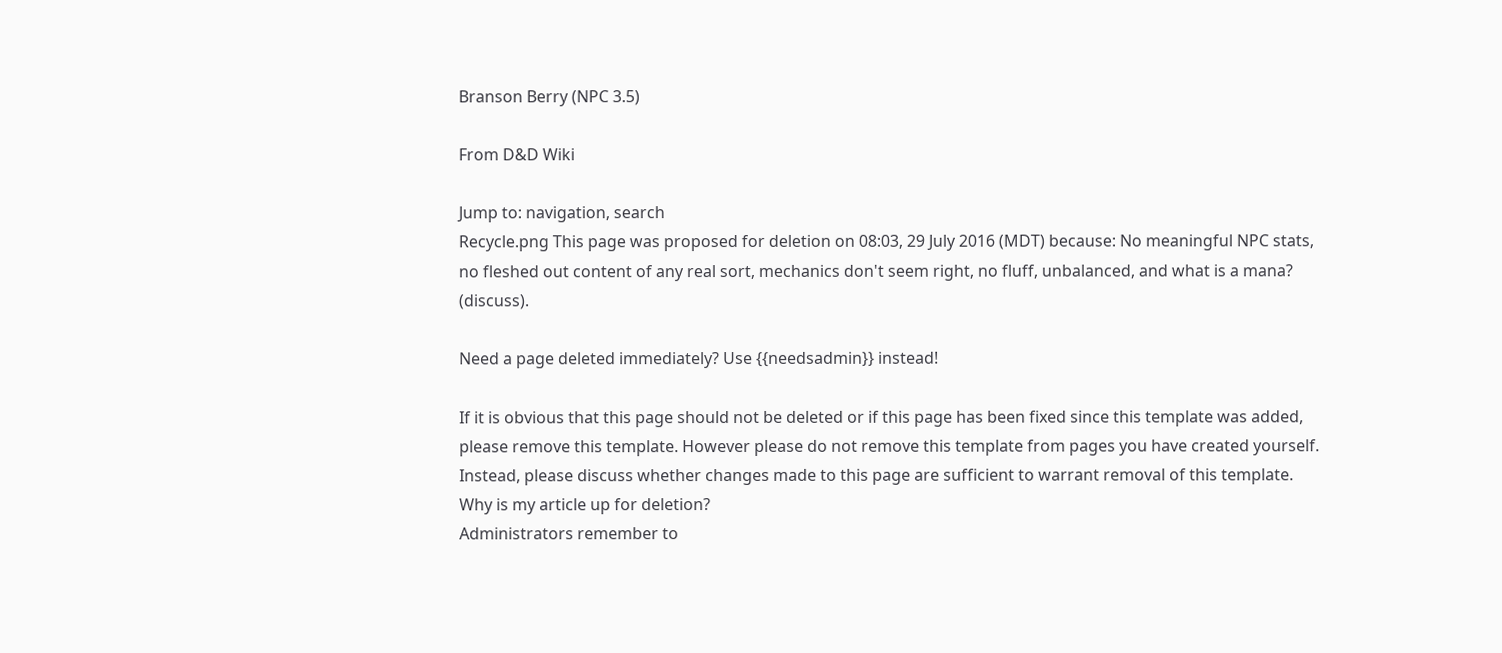Branson Berry (NPC 3.5)

From D&D Wiki

Jump to: navigation, search
Recycle.png This page was proposed for deletion on 08:03, 29 July 2016 (MDT) because: No meaningful NPC stats, no fleshed out content of any real sort, mechanics don't seem right, no fluff, unbalanced, and what is a mana? (discuss).

Need a page deleted immediately? Use {{needsadmin}} instead!

If it is obvious that this page should not be deleted or if this page has been fixed since this template was added, please remove this template. However please do not remove this template from pages you have created yourself. Instead, please discuss whether changes made to this page are sufficient to warrant removal of this template. Why is my article up for deletion?
Administrators remember to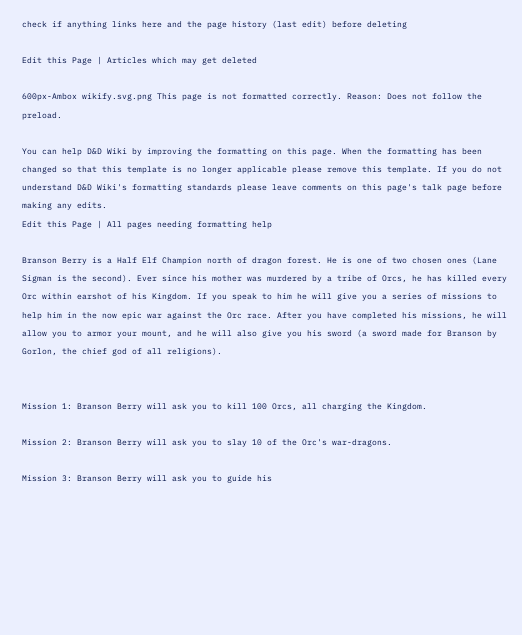check if anything links here and the page history (last edit) before deleting

Edit this Page | Articles which may get deleted

600px-Ambox wikify.svg.png This page is not formatted correctly. Reason: Does not follow the preload.

You can help D&D Wiki by improving the formatting on this page. When the formatting has been changed so that this template is no longer applicable please remove this template. If you do not understand D&D Wiki's formatting standards please leave comments on this page's talk page before making any edits.
Edit this Page | All pages needing formatting help

Branson Berry is a Half Elf Champion north of dragon forest. He is one of two chosen ones (Lane Sigman is the second). Ever since his mother was murdered by a tribe of Orcs, he has killed every Orc within earshot of his Kingdom. If you speak to him he will give you a series of missions to help him in the now epic war against the Orc race. After you have completed his missions, he will allow you to armor your mount, and he will also give you his sword (a sword made for Branson by Gorlon, the chief god of all religions).


Mission 1: Branson Berry will ask you to kill 100 Orcs, all charging the Kingdom.

Mission 2: Branson Berry will ask you to slay 10 of the Orc's war-dragons.

Mission 3: Branson Berry will ask you to guide his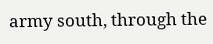army south, through the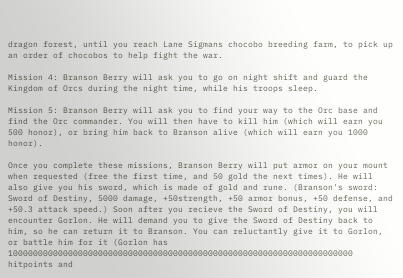dragon forest, until you reach Lane Sigmans chocobo breeding farm, to pick up an order of chocobos to help fight the war.

Mission 4: Branson Berry will ask you to go on night shift and guard the Kingdom of Orcs during the night time, while his troops sleep.

Mission 5: Branson Berry will ask you to find your way to the Orc base and find the Orc commander. You will then have to kill him (which will earn you 500 honor), or bring him back to Branson alive (which will earn you 1000 honor).

Once you complete these missions, Branson Berry will put armor on your mount when requested (free the first time, and 50 gold the next times). He will also give you his sword, which is made of gold and rune. (Branson's sword: Sword of Destiny, 5000 damage, +50strength, +50 armor bonus, +50 defense, and +50.3 attack speed.) Soon after you recieve the Sword of Destiny, you will encounter Gorlon. He will demand you to give the Sword of Destiny back to him, so he can return it to Branson. You can reluctantly give it to Gorlon, or battle him for it (Gorlon has 100000000000000000000000000000000000000000000000000000000000000000000 hitpoints and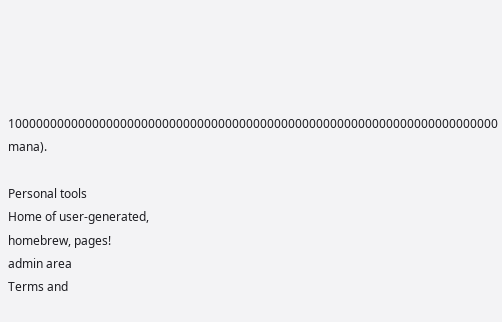1000000000000000000000000000000000000000000000000000000000000000000000 mana).

Personal tools
Home of user-generated,
homebrew, pages!
admin area
Terms and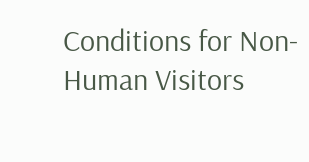Conditions for Non-Human Visitors